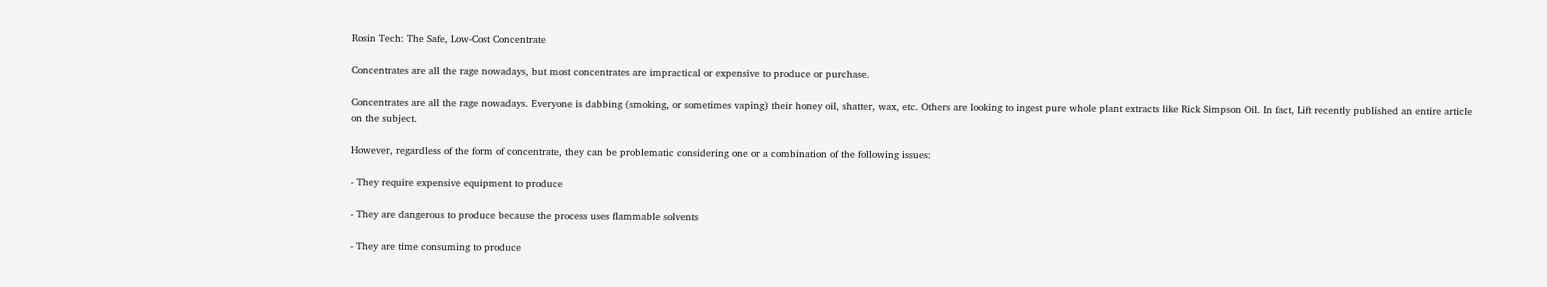Rosin Tech: The Safe, Low-Cost Concentrate

Concentrates are all the rage nowadays, but most concentrates are impractical or expensive to produce or purchase.

Concentrates are all the rage nowadays. Everyone is dabbing (smoking, or sometimes vaping) their honey oil, shatter, wax, etc. Others are looking to ingest pure whole plant extracts like Rick Simpson Oil. In fact, Lift recently published an entire article on the subject.

However, regardless of the form of concentrate, they can be problematic considering one or a combination of the following issues:

- They require expensive equipment to produce

- They are dangerous to produce because the process uses flammable solvents

- They are time consuming to produce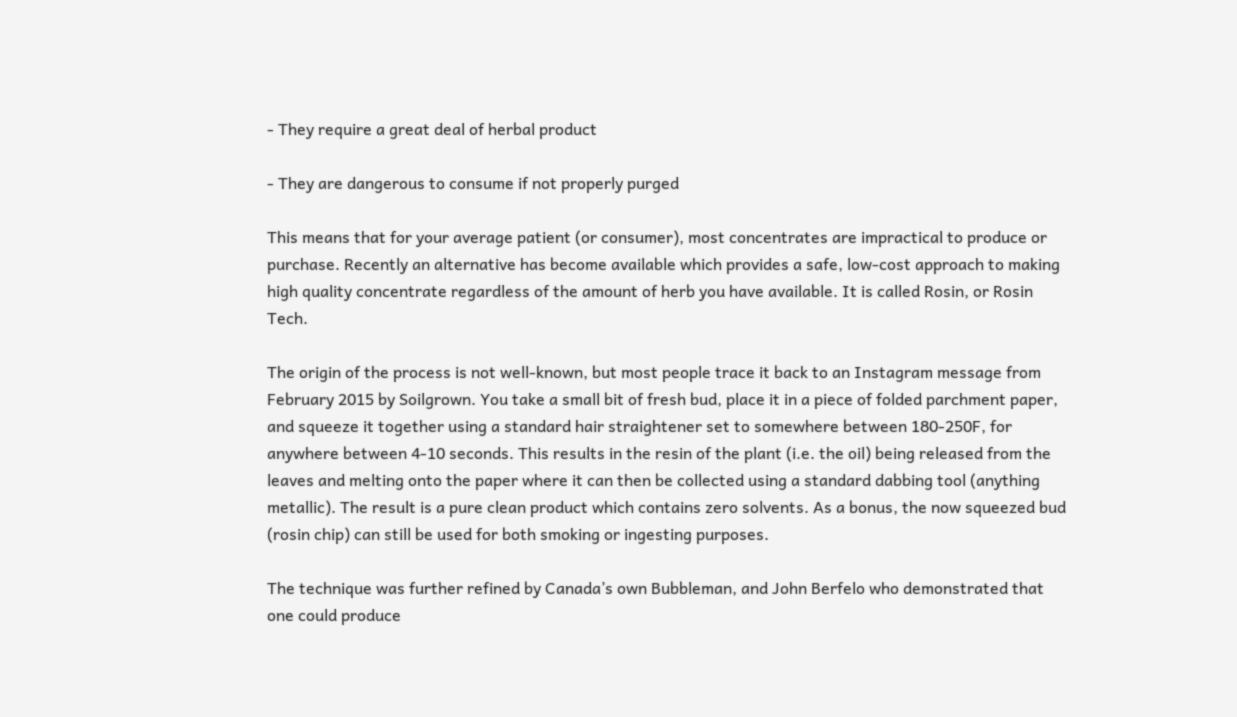- They require a great deal of herbal product

- They are dangerous to consume if not properly purged

This means that for your average patient (or consumer), most concentrates are impractical to produce or purchase. Recently an alternative has become available which provides a safe, low-cost approach to making high quality concentrate regardless of the amount of herb you have available. It is called Rosin, or Rosin Tech.

The origin of the process is not well-known, but most people trace it back to an Instagram message from February 2015 by Soilgrown. You take a small bit of fresh bud, place it in a piece of folded parchment paper, and squeeze it together using a standard hair straightener set to somewhere between 180-250F, for anywhere between 4-10 seconds. This results in the resin of the plant (i.e. the oil) being released from the leaves and melting onto the paper where it can then be collected using a standard dabbing tool (anything metallic). The result is a pure clean product which contains zero solvents. As a bonus, the now squeezed bud (rosin chip) can still be used for both smoking or ingesting purposes.

The technique was further refined by Canada’s own Bubbleman, and John Berfelo who demonstrated that one could produce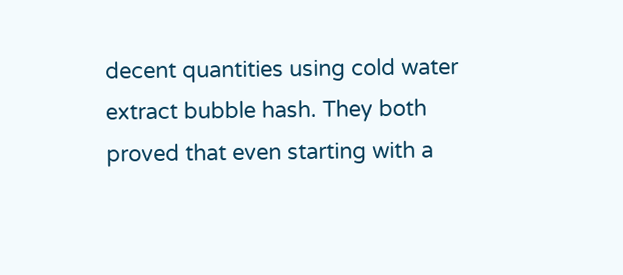decent quantities using cold water extract bubble hash. They both proved that even starting with a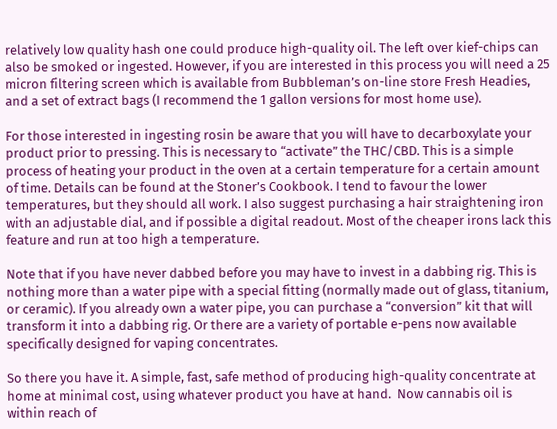relatively low quality hash one could produce high-quality oil. The left over kief-chips can also be smoked or ingested. However, if you are interested in this process you will need a 25 micron filtering screen which is available from Bubbleman’s on-line store Fresh Headies, and a set of extract bags (I recommend the 1 gallon versions for most home use).

For those interested in ingesting rosin be aware that you will have to decarboxylate your product prior to pressing. This is necessary to “activate” the THC/CBD. This is a simple process of heating your product in the oven at a certain temperature for a certain amount of time. Details can be found at the Stoner’s Cookbook. I tend to favour the lower temperatures, but they should all work. I also suggest purchasing a hair straightening iron with an adjustable dial, and if possible a digital readout. Most of the cheaper irons lack this feature and run at too high a temperature.

Note that if you have never dabbed before you may have to invest in a dabbing rig. This is nothing more than a water pipe with a special fitting (normally made out of glass, titanium, or ceramic). If you already own a water pipe, you can purchase a “conversion” kit that will transform it into a dabbing rig. Or there are a variety of portable e-pens now available specifically designed for vaping concentrates.

So there you have it. A simple, fast, safe method of producing high-quality concentrate at home at minimal cost, using whatever product you have at hand.  Now cannabis oil is within reach of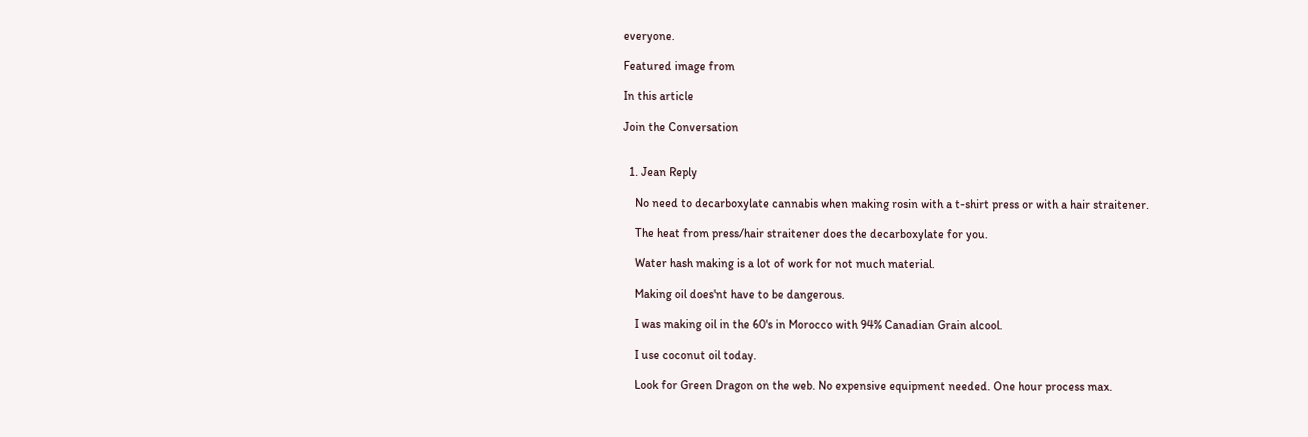everyone.

Featured image from

In this article

Join the Conversation


  1. Jean Reply

    No need to decarboxylate cannabis when making rosin with a t-shirt press or with a hair straitener.

    The heat from press/hair straitener does the decarboxylate for you.

    Water hash making is a lot of work for not much material.

    Making oil does'nt have to be dangerous.

    I was making oil in the 60's in Morocco with 94% Canadian Grain alcool.

    I use coconut oil today.

    Look for Green Dragon on the web. No expensive equipment needed. One hour process max.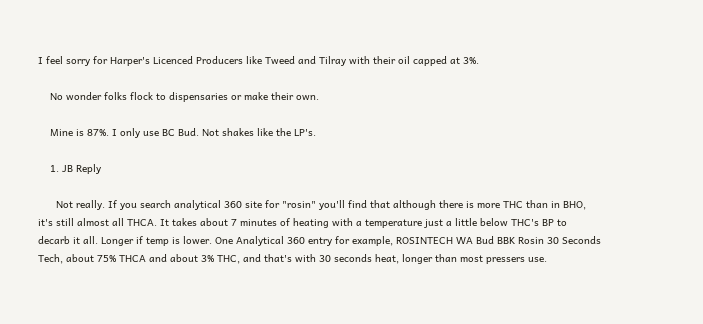I feel sorry for Harper's Licenced Producers like Tweed and Tilray with their oil capped at 3%.

    No wonder folks flock to dispensaries or make their own.

    Mine is 87%. I only use BC Bud. Not shakes like the LP's.

    1. JB Reply

      Not really. If you search analytical 360 site for "rosin" you'll find that although there is more THC than in BHO, it's still almost all THCA. It takes about 7 minutes of heating with a temperature just a little below THC's BP to decarb it all. Longer if temp is lower. One Analytical 360 entry for example, ROSINTECH WA Bud BBK Rosin 30 Seconds Tech, about 75% THCA and about 3% THC, and that's with 30 seconds heat, longer than most pressers use.